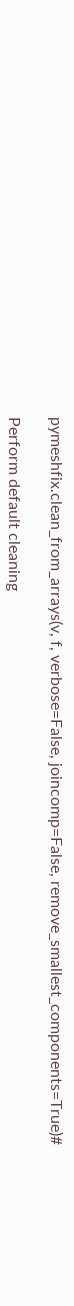pymeshfix.clean_from_arrays(v, f, verbose=False, joincomp=False, remove_smallest_components=True)#

Perform default cleaning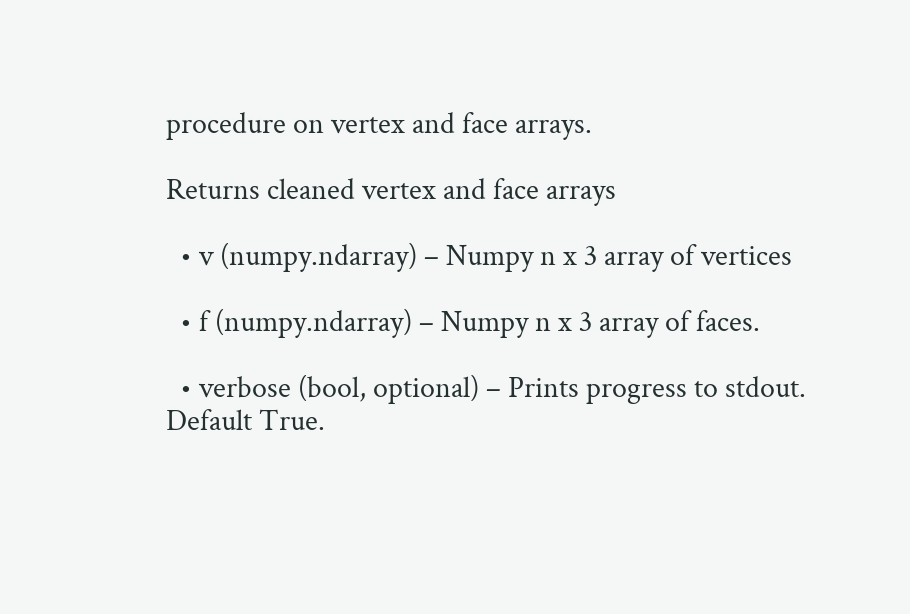procedure on vertex and face arrays.

Returns cleaned vertex and face arrays

  • v (numpy.ndarray) – Numpy n x 3 array of vertices

  • f (numpy.ndarray) – Numpy n x 3 array of faces.

  • verbose (bool, optional) – Prints progress to stdout. Default True.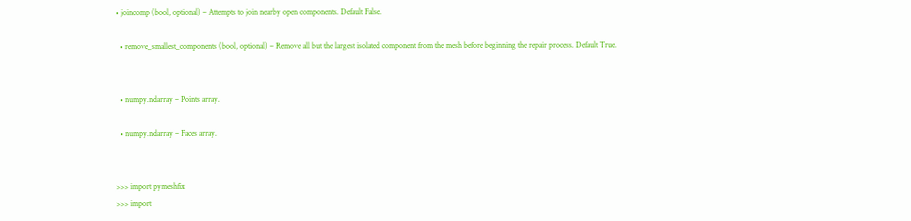• joincomp (bool, optional) – Attempts to join nearby open components. Default False.

  • remove_smallest_components (bool, optional) – Remove all but the largest isolated component from the mesh before beginning the repair process. Default True.


  • numpy.ndarray – Points array.

  • numpy.ndarray – Faces array.


>>> import pymeshfix
>>> import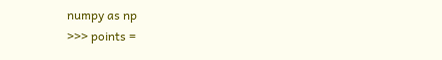numpy as np
>>> points =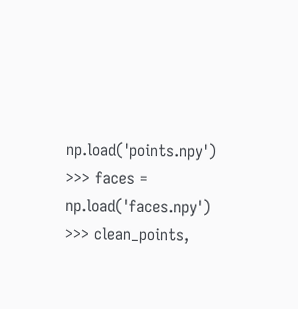np.load('points.npy')
>>> faces = np.load('faces.npy')
>>> clean_points,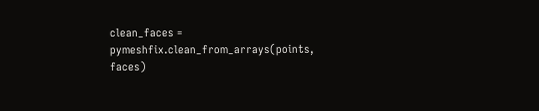clean_faces = pymeshfix.clean_from_arrays(points, faces)